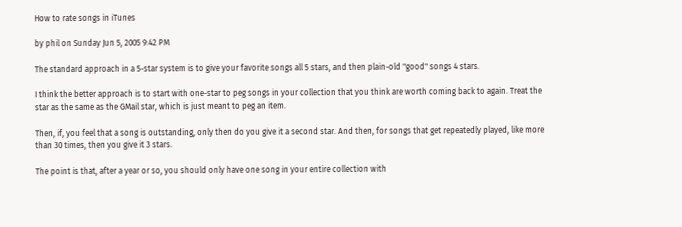How to rate songs in iTunes

by phil on Sunday Jun 5, 2005 9:42 PM

The standard approach in a 5-star system is to give your favorite songs all 5 stars, and then plain-old "good" songs 4 stars.

I think the better approach is to start with one-star to peg songs in your collection that you think are worth coming back to again. Treat the star as the same as the GMail star, which is just meant to peg an item.

Then, if, you feel that a song is outstanding, only then do you give it a second star. And then, for songs that get repeatedly played, like more than 30 times, then you give it 3 stars.

The point is that, after a year or so, you should only have one song in your entire collection with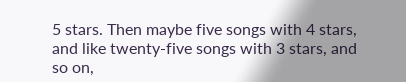5 stars. Then maybe five songs with 4 stars, and like twenty-five songs with 3 stars, and so on,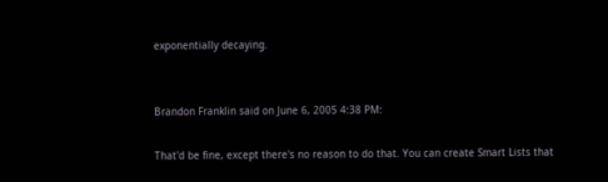exponentially decaying.


Brandon Franklin said on June 6, 2005 4:38 PM:

That'd be fine, except there's no reason to do that. You can create Smart Lists that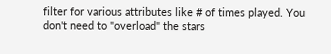filter for various attributes like # of times played. You don't need to "overload" the stars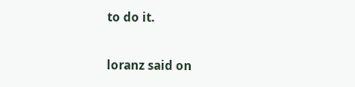to do it.

loranz said on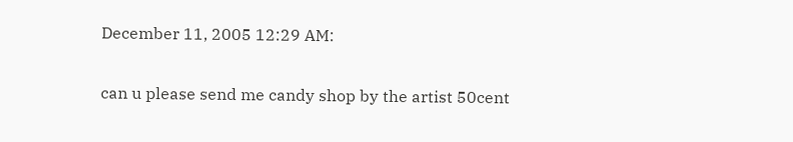December 11, 2005 12:29 AM:

can u please send me candy shop by the artist 50cent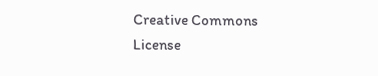Creative Commons License